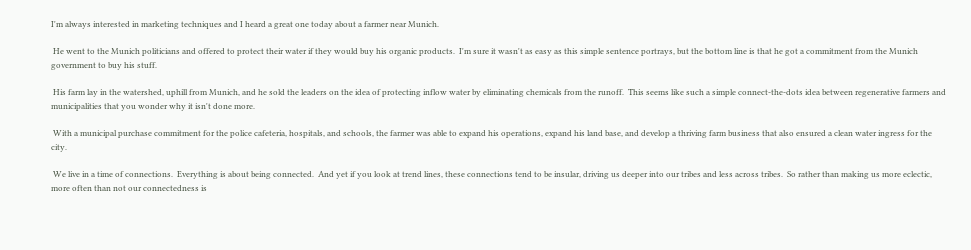I'm always interested in marketing techniques and I heard a great one today about a farmer near Munich.

 He went to the Munich politicians and offered to protect their water if they would buy his organic products.  I'm sure it wasn't as easy as this simple sentence portrays, but the bottom line is that he got a commitment from the Munich government to buy his stuff.

 His farm lay in the watershed, uphill from Munich, and he sold the leaders on the idea of protecting inflow water by eliminating chemicals from the runoff.  This seems like such a simple connect-the-dots idea between regenerative farmers and municipalities that you wonder why it isn't done more.

 With a municipal purchase commitment for the police cafeteria, hospitals, and schools, the farmer was able to expand his operations, expand his land base, and develop a thriving farm business that also ensured a clean water ingress for the city.

 We live in a time of connections.  Everything is about being connected.  And yet if you look at trend lines, these connections tend to be insular, driving us deeper into our tribes and less across tribes.  So rather than making us more eclectic, more often than not our connectedness is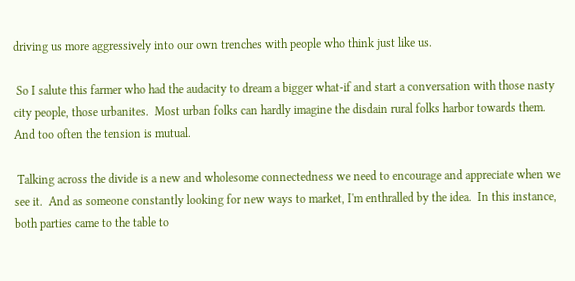driving us more aggressively into our own trenches with people who think just like us.

 So I salute this farmer who had the audacity to dream a bigger what-if and start a conversation with those nasty city people, those urbanites.  Most urban folks can hardly imagine the disdain rural folks harbor towards them.  And too often the tension is mutual.

 Talking across the divide is a new and wholesome connectedness we need to encourage and appreciate when we see it.  And as someone constantly looking for new ways to market, I'm enthralled by the idea.  In this instance, both parties came to the table to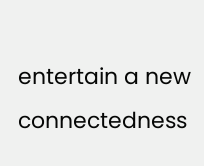entertain a new connectedness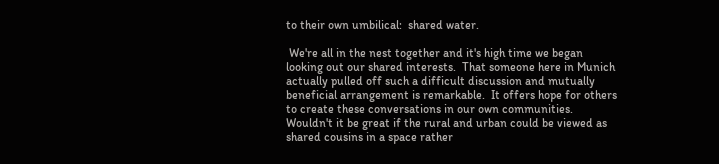to their own umbilical:  shared water.

 We're all in the nest together and it's high time we began looking out our shared interests.  That someone here in Munich actually pulled off such a difficult discussion and mutually beneficial arrangement is remarkable.  It offers hope for others to create these conversations in our own communities.  Wouldn't it be great if the rural and urban could be viewed as shared cousins in a space rather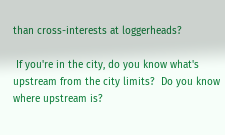than cross-interests at loggerheads?

 If you're in the city, do you know what's upstream from the city limits?  Do you know where upstream is?